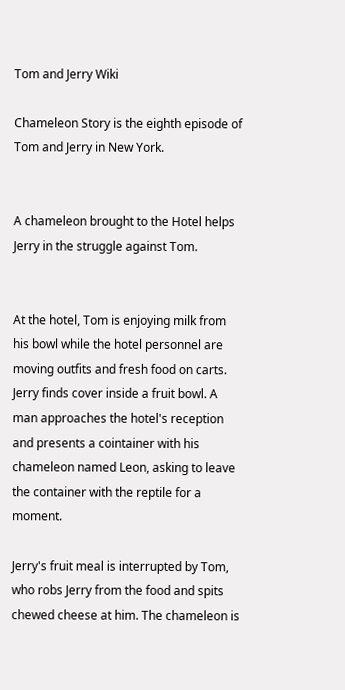Tom and Jerry Wiki

Chameleon Story is the eighth episode of Tom and Jerry in New York.


A chameleon brought to the Hotel helps Jerry in the struggle against Tom.


At the hotel, Tom is enjoying milk from his bowl while the hotel personnel are moving outfits and fresh food on carts. Jerry finds cover inside a fruit bowl. A man approaches the hotel's reception and presents a cointainer with his chameleon named Leon, asking to leave the container with the reptile for a moment.

Jerry's fruit meal is interrupted by Tom, who robs Jerry from the food and spits chewed cheese at him. The chameleon is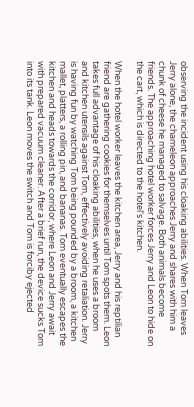observing the incident using his cloaking abilities. When Tom leaves Jerry alone, the chameleon approaches Jerry and shares with him a chunk of cheese he managed to salvage. Both animals become friends. The approaching hotel worker forces Jerry and Leon to hide on the cart, which is directed to the hotel's kitchen.

When the hotel worker leaves the kitchen area, Jerry and his reptilian friend are gathering cookies for themselves until Tom spots them. Leon takes full advantage of his cloaking abilities, when he uses a broom and kitchen utensils against Tom, effectively avoiding retaliation. Jerry is having fun by watching Tom being pounded by a broom, a kitchen mallet, platters, a rolling pin, and bananas. Tom eventually escapes the kitchen and heads towards the corridor, where Leon and Jerry await with prepared vacuum cleaner. After a brief run, the device sucks Tom into its tank. Leon moves the switch and Tom is forciby ejected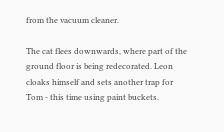from the vacuum cleaner.

The cat flees downwards, where part of the ground floor is being redecorated. Leon cloaks himself and sets another trap for Tom - this time using paint buckets.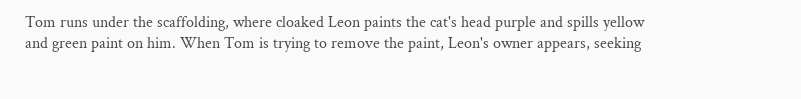Tom runs under the scaffolding, where cloaked Leon paints the cat's head purple and spills yellow and green paint on him. When Tom is trying to remove the paint, Leon's owner appears, seeking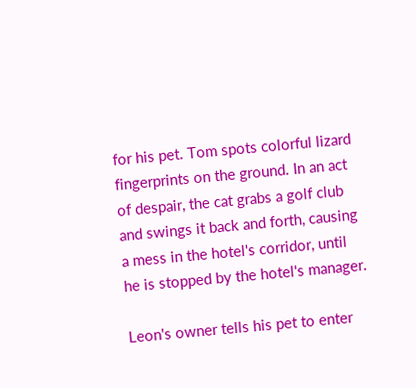for his pet. Tom spots colorful lizard fingerprints on the ground. In an act of despair, the cat grabs a golf club and swings it back and forth, causing a mess in the hotel's corridor, until he is stopped by the hotel's manager.

Leon's owner tells his pet to enter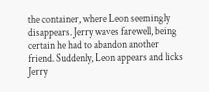the container, where Leon seemingly disappears. Jerry waves farewell, being certain he had to abandon another friend. Suddenly, Leon appears and licks Jerry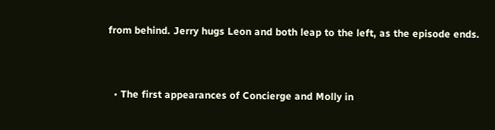from behind. Jerry hugs Leon and both leap to the left, as the episode ends.



  • The first appearances of Concierge and Molly in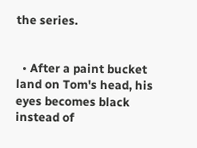the series.


  • After a paint bucket land on Tom's head, his eyes becomes black instead of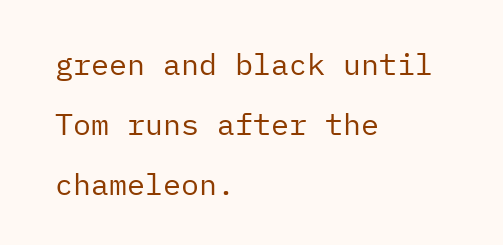green and black until Tom runs after the chameleon.